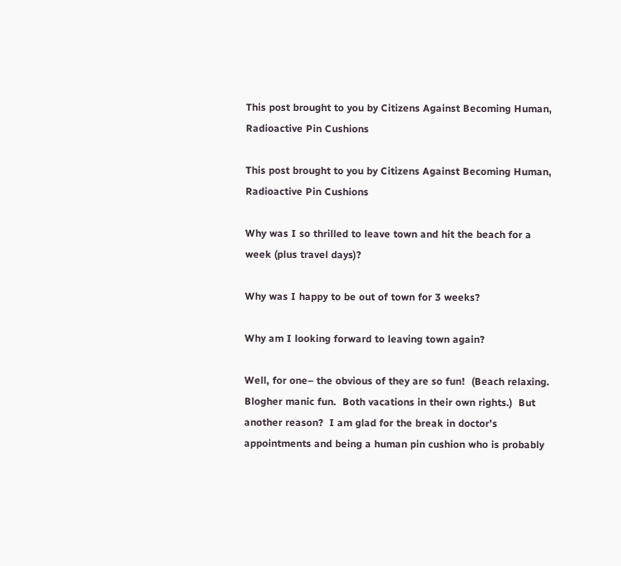This post brought to you by Citizens Against Becoming Human, Radioactive Pin Cushions

This post brought to you by Citizens Against Becoming Human, Radioactive Pin Cushions

Why was I so thrilled to leave town and hit the beach for a week (plus travel days)?

Why was I happy to be out of town for 3 weeks?

Why am I looking forward to leaving town again?

Well, for one– the obvious of they are so fun!  (Beach relaxing.  Blogher manic fun.  Both vacations in their own rights.)  But another reason?  I am glad for the break in doctor’s appointments and being a human pin cushion who is probably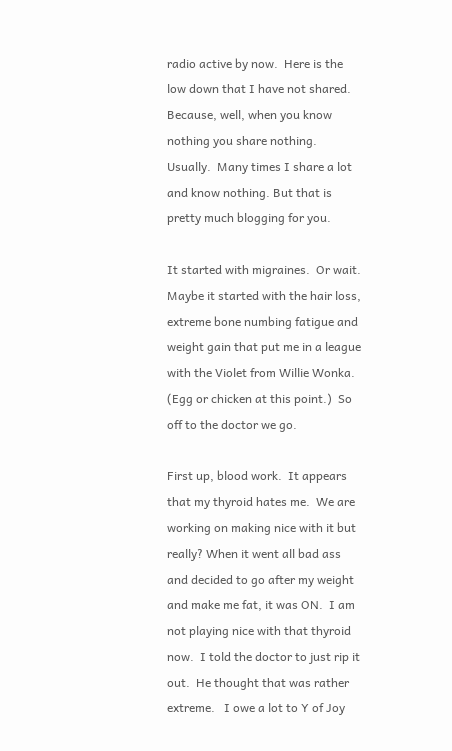radio active by now.  Here is the low down that I have not shared.  Because, well, when you know nothing you share nothing.  Usually.  Many times I share a lot and know nothing. But that is pretty much blogging for you.

It started with migraines.  Or wait.  Maybe it started with the hair loss, extreme bone numbing fatigue and weight gain that put me in a league with the Violet from Willie Wonka.  (Egg or chicken at this point.)  So off to the doctor we go.

First up, blood work.  It appears that my thyroid hates me.  We are working on making nice with it but really? When it went all bad ass and decided to go after my weight and make me fat, it was ON.  I am not playing nice with that thyroid now.  I told the doctor to just rip it out.  He thought that was rather extreme.   I owe a lot to Y of Joy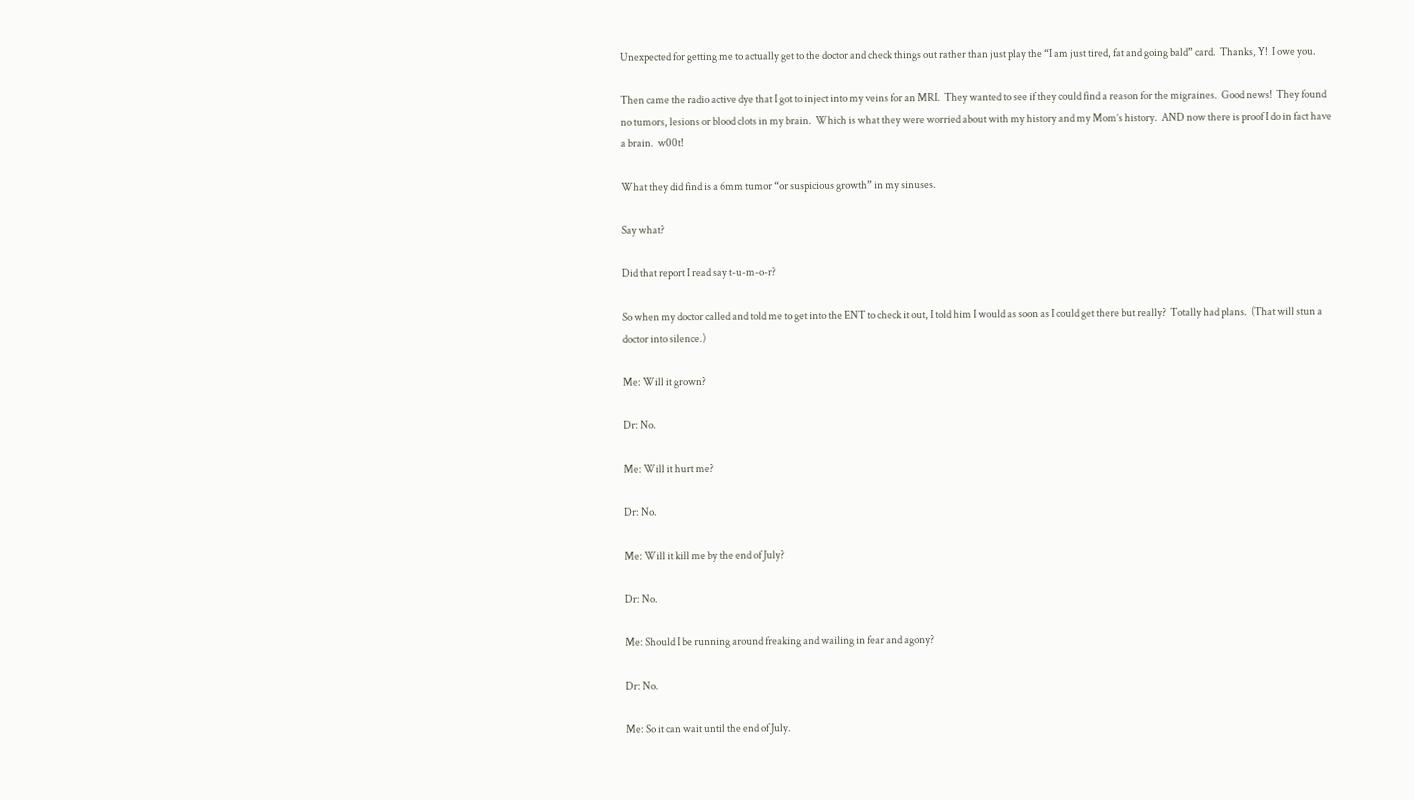Unexpected for getting me to actually get to the doctor and check things out rather than just play the “I am just tired, fat and going bald” card.  Thanks, Y!  I owe you.

Then came the radio active dye that I got to inject into my veins for an MRI.  They wanted to see if they could find a reason for the migraines.  Good news!  They found no tumors, lesions or blood clots in my brain.  Which is what they were worried about with my history and my Mom’s history.  AND now there is proof I do in fact have a brain.  w00t!

What they did find is a 6mm tumor “or suspicious growth” in my sinuses.

Say what?

Did that report I read say t-u-m-o-r?

So when my doctor called and told me to get into the ENT to check it out, I told him I would as soon as I could get there but really?  Totally had plans.  (That will stun a doctor into silence.)

Me: Will it grown?

Dr: No.

Me: Will it hurt me?

Dr: No.

Me: Will it kill me by the end of July?

Dr: No.

Me: Should I be running around freaking and wailing in fear and agony?

Dr: No.

Me: So it can wait until the end of July.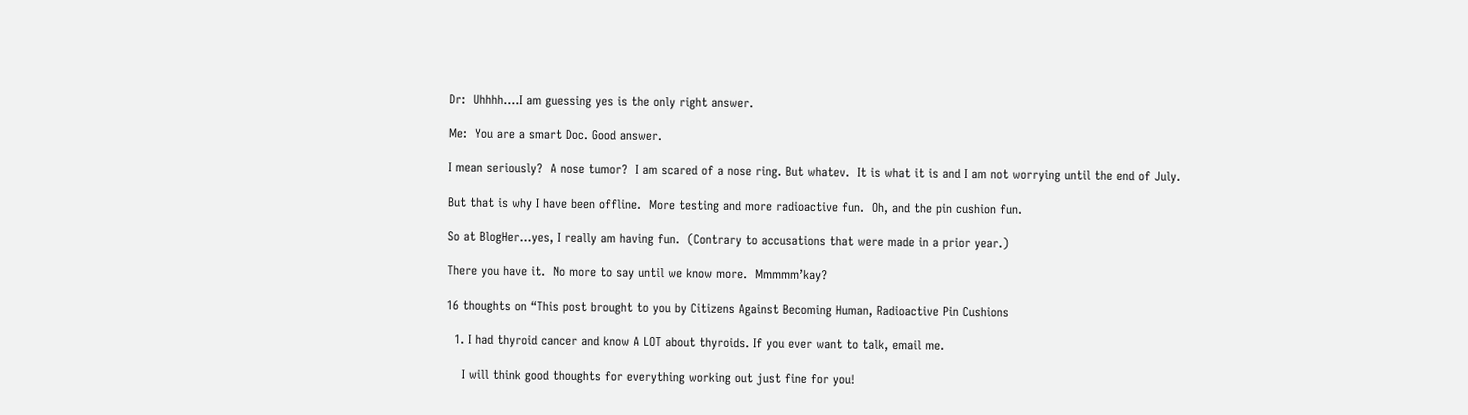Dr:  Uhhhh….I am guessing yes is the only right answer.

Me:  You are a smart Doc. Good answer.

I mean seriously?  A nose tumor?  I am scared of a nose ring. But whatev.  It is what it is and I am not worrying until the end of July.

But that is why I have been offline.  More testing and more radioactive fun.  Oh, and the pin cushion fun.

So at BlogHer…yes, I really am having fun.  (Contrary to accusations that were made in a prior year.)

There you have it.  No more to say until we know more.  Mmmmm’kay?

16 thoughts on “This post brought to you by Citizens Against Becoming Human, Radioactive Pin Cushions

  1. I had thyroid cancer and know A LOT about thyroids. If you ever want to talk, email me.

    I will think good thoughts for everything working out just fine for you!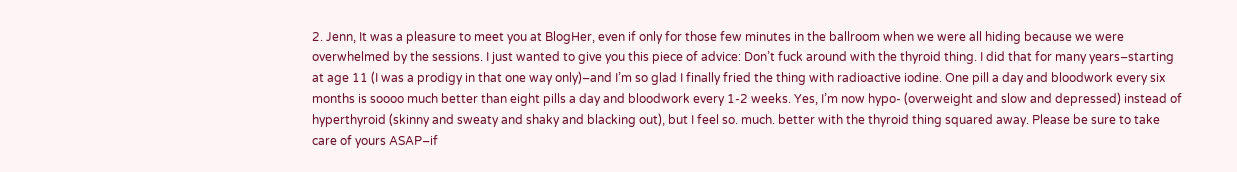2. Jenn, It was a pleasure to meet you at BlogHer, even if only for those few minutes in the ballroom when we were all hiding because we were overwhelmed by the sessions. I just wanted to give you this piece of advice: Don’t fuck around with the thyroid thing. I did that for many years–starting at age 11 (I was a prodigy in that one way only)–and I’m so glad I finally fried the thing with radioactive iodine. One pill a day and bloodwork every six months is soooo much better than eight pills a day and bloodwork every 1-2 weeks. Yes, I’m now hypo- (overweight and slow and depressed) instead of hyperthyroid (skinny and sweaty and shaky and blacking out), but I feel so. much. better with the thyroid thing squared away. Please be sure to take care of yours ASAP–if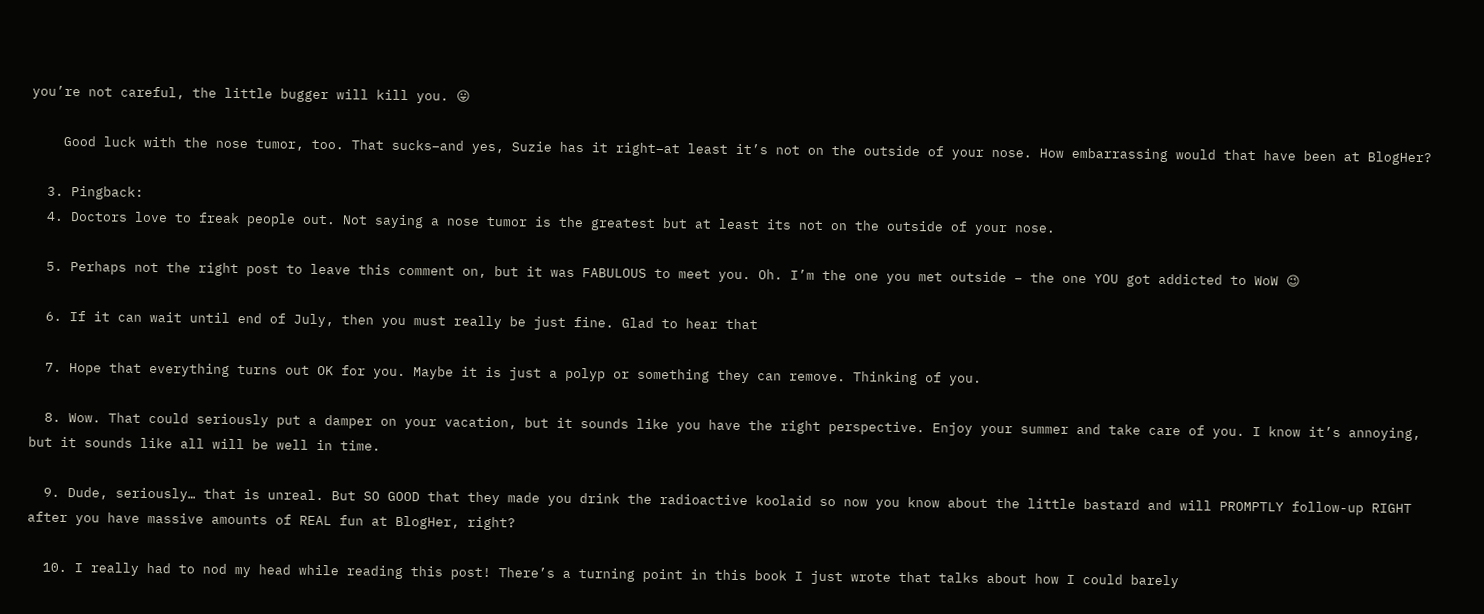you’re not careful, the little bugger will kill you. 😛

    Good luck with the nose tumor, too. That sucks–and yes, Suzie has it right–at least it’s not on the outside of your nose. How embarrassing would that have been at BlogHer?

  3. Pingback:
  4. Doctors love to freak people out. Not saying a nose tumor is the greatest but at least its not on the outside of your nose.

  5. Perhaps not the right post to leave this comment on, but it was FABULOUS to meet you. Oh. I’m the one you met outside – the one YOU got addicted to WoW 😉

  6. If it can wait until end of July, then you must really be just fine. Glad to hear that

  7. Hope that everything turns out OK for you. Maybe it is just a polyp or something they can remove. Thinking of you.

  8. Wow. That could seriously put a damper on your vacation, but it sounds like you have the right perspective. Enjoy your summer and take care of you. I know it’s annoying, but it sounds like all will be well in time.

  9. Dude, seriously… that is unreal. But SO GOOD that they made you drink the radioactive koolaid so now you know about the little bastard and will PROMPTLY follow-up RIGHT after you have massive amounts of REAL fun at BlogHer, right?

  10. I really had to nod my head while reading this post! There’s a turning point in this book I just wrote that talks about how I could barely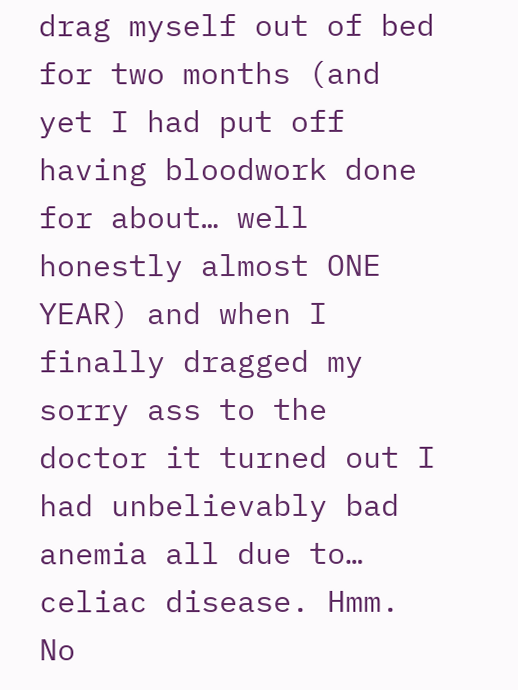drag myself out of bed for two months (and yet I had put off having bloodwork done for about… well honestly almost ONE YEAR) and when I finally dragged my sorry ass to the doctor it turned out I had unbelievably bad anemia all due to… celiac disease. Hmm. No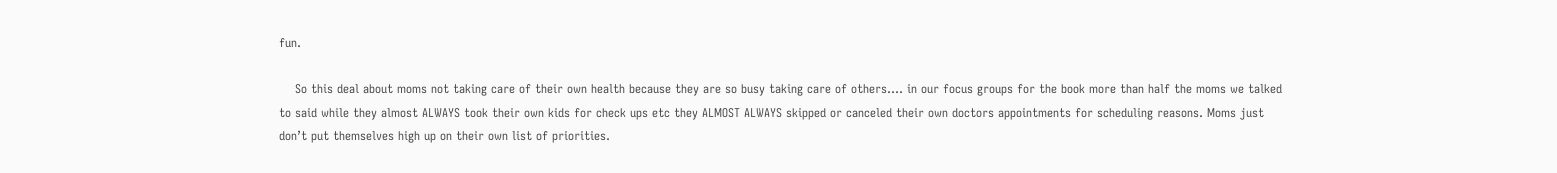fun.

    So this deal about moms not taking care of their own health because they are so busy taking care of others…. in our focus groups for the book more than half the moms we talked to said while they almost ALWAYS took their own kids for check ups etc they ALMOST ALWAYS skipped or canceled their own doctors appointments for scheduling reasons. Moms just don’t put themselves high up on their own list of priorities.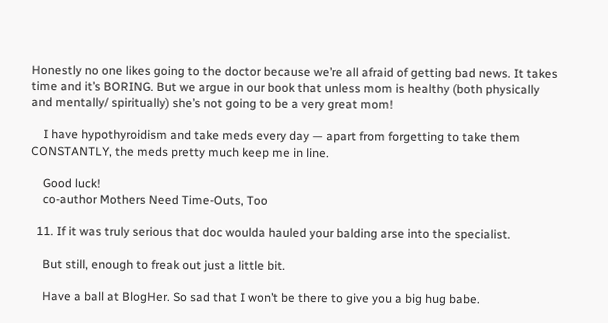Honestly no one likes going to the doctor because we’re all afraid of getting bad news. It takes time and it’s BORING. But we argue in our book that unless mom is healthy (both physically and mentally/ spiritually) she’s not going to be a very great mom!

    I have hypothyroidism and take meds every day — apart from forgetting to take them CONSTANTLY, the meds pretty much keep me in line.

    Good luck!
    co-author Mothers Need Time-Outs, Too

  11. If it was truly serious that doc woulda hauled your balding arse into the specialist.

    But still, enough to freak out just a little bit.

    Have a ball at BlogHer. So sad that I won’t be there to give you a big hug babe.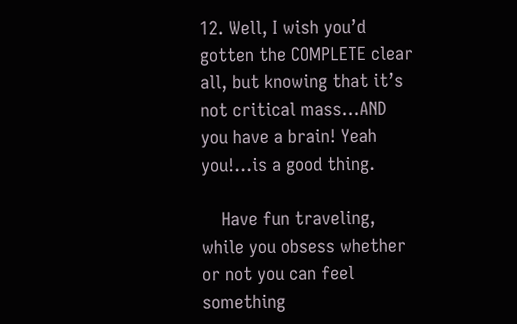12. Well, I wish you’d gotten the COMPLETE clear all, but knowing that it’s not critical mass…AND you have a brain! Yeah you!…is a good thing.

    Have fun traveling, while you obsess whether or not you can feel something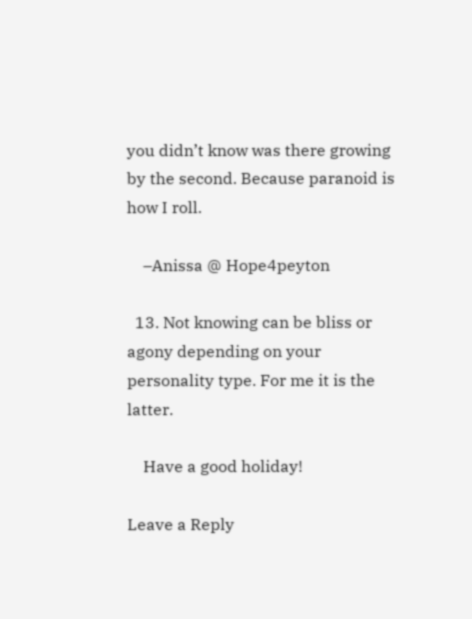you didn’t know was there growing by the second. Because paranoid is how I roll.

    –Anissa @ Hope4peyton

  13. Not knowing can be bliss or agony depending on your personality type. For me it is the latter.

    Have a good holiday!

Leave a Reply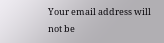Your email address will not be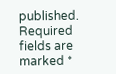published. Required fields are marked *